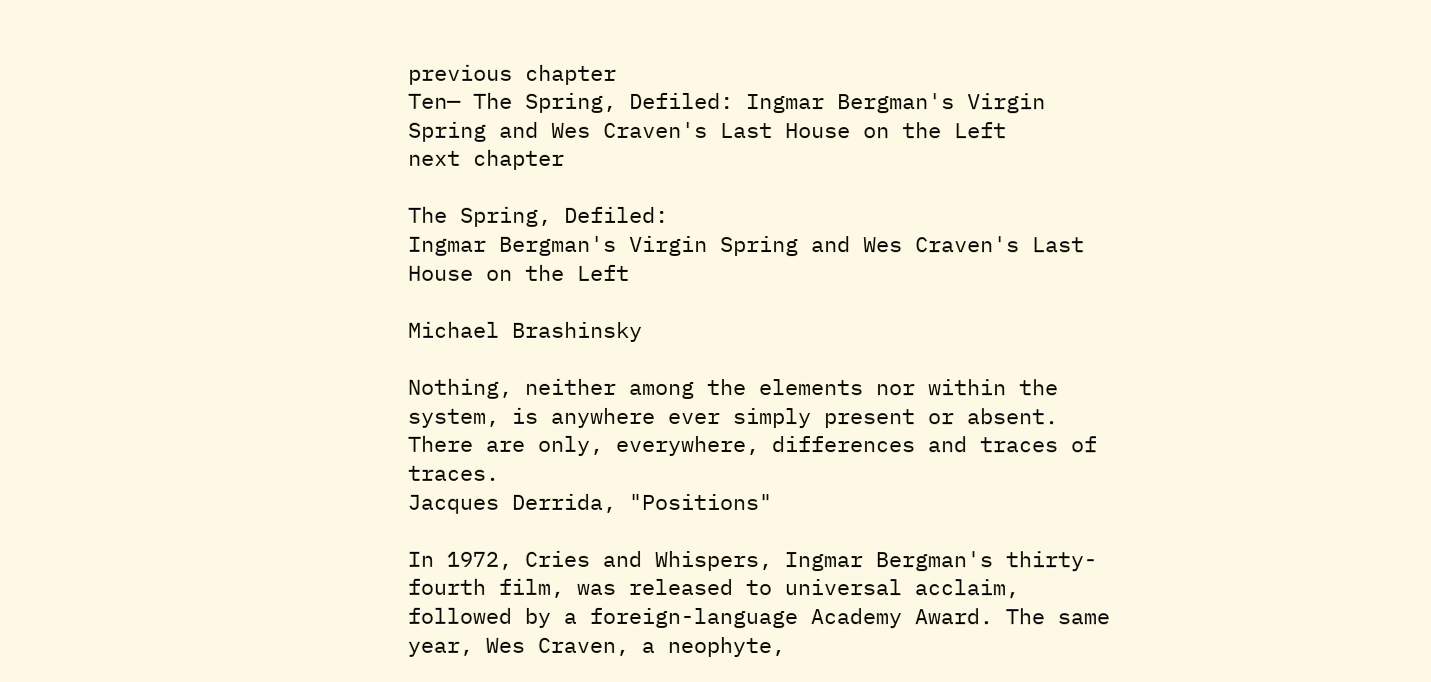previous chapter
Ten— The Spring, Defiled: Ingmar Bergman's Virgin Spring and Wes Craven's Last House on the Left
next chapter

The Spring, Defiled:
Ingmar Bergman's Virgin Spring and Wes Craven's Last House on the Left

Michael Brashinsky

Nothing, neither among the elements nor within the system, is anywhere ever simply present or absent. There are only, everywhere, differences and traces of traces.
Jacques Derrida, "Positions"

In 1972, Cries and Whispers, Ingmar Bergman's thirty-fourth film, was released to universal acclaim, followed by a foreign-language Academy Award. The same year, Wes Craven, a neophyte,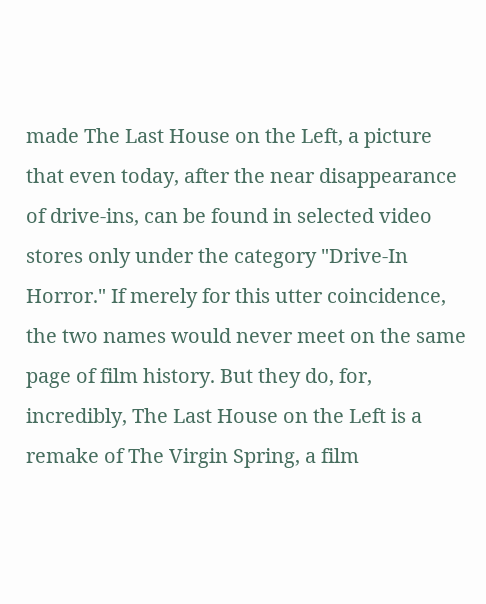made The Last House on the Left, a picture that even today, after the near disappearance of drive-ins, can be found in selected video stores only under the category "Drive-In Horror." If merely for this utter coincidence, the two names would never meet on the same page of film history. But they do, for, incredibly, The Last House on the Left is a remake of The Virgin Spring, a film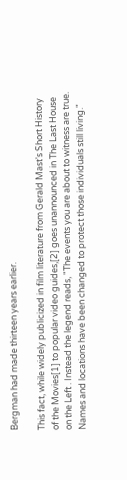Bergman had made thirteen years earlier.

This fact, while widely publicized in film literature from Gerald Mast's Short History of the Movies[1] to popular video guides,[2] goes unannounced in The Last House on the Left . Instead the legend reads, "The events you are about to witness are true. Names and locations have been changed to protect those individuals still living."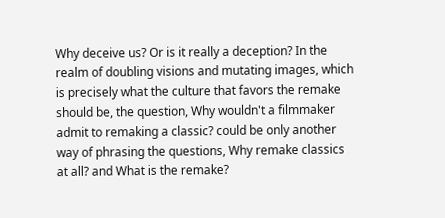Why deceive us? Or is it really a deception? In the realm of doubling visions and mutating images, which is precisely what the culture that favors the remake should be, the question, Why wouldn't a filmmaker admit to remaking a classic? could be only another way of phrasing the questions, Why remake classics at all? and What is the remake?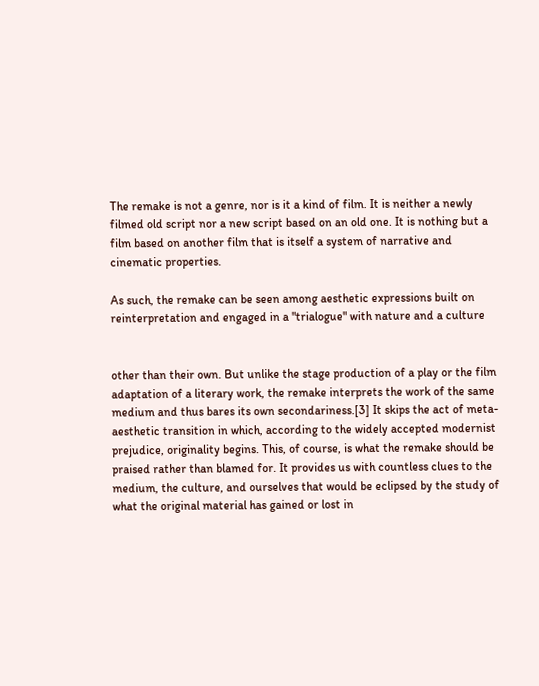The remake is not a genre, nor is it a kind of film. It is neither a newly filmed old script nor a new script based on an old one. It is nothing but a film based on another film that is itself a system of narrative and cinematic properties.

As such, the remake can be seen among aesthetic expressions built on reinterpretation and engaged in a "trialogue" with nature and a culture


other than their own. But unlike the stage production of a play or the film adaptation of a literary work, the remake interprets the work of the same medium and thus bares its own secondariness.[3] It skips the act of meta-aesthetic transition in which, according to the widely accepted modernist prejudice, originality begins. This, of course, is what the remake should be praised rather than blamed for. It provides us with countless clues to the medium, the culture, and ourselves that would be eclipsed by the study of what the original material has gained or lost in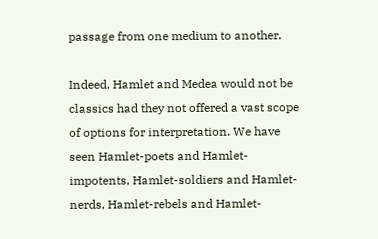passage from one medium to another.

Indeed, Hamlet and Medea would not be classics had they not offered a vast scope of options for interpretation. We have seen Hamlet-poets and Hamlet-impotents, Hamlet-soldiers and Hamlet-nerds, Hamlet-rebels and Hamlet-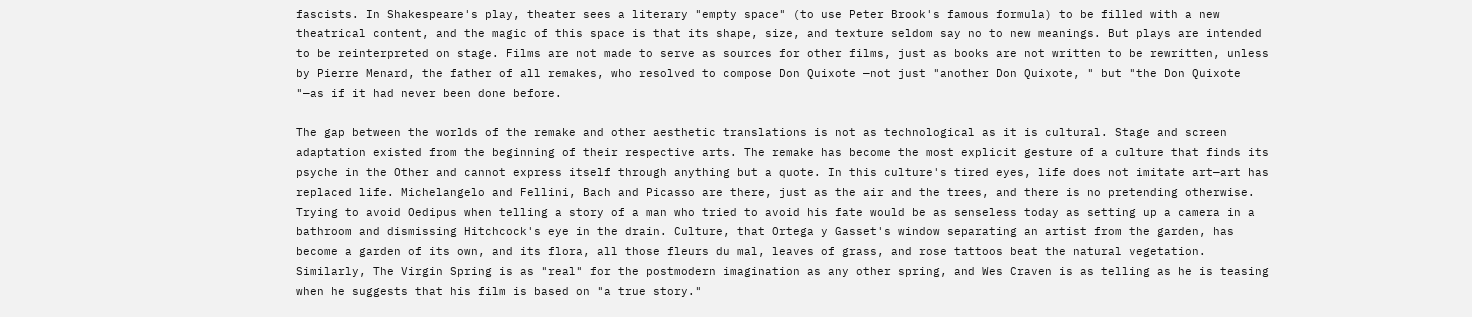fascists. In Shakespeare's play, theater sees a literary "empty space" (to use Peter Brook's famous formula) to be filled with a new theatrical content, and the magic of this space is that its shape, size, and texture seldom say no to new meanings. But plays are intended to be reinterpreted on stage. Films are not made to serve as sources for other films, just as books are not written to be rewritten, unless by Pierre Menard, the father of all remakes, who resolved to compose Don Quixote —not just "another Don Quixote, " but "the Don Quixote "—as if it had never been done before.

The gap between the worlds of the remake and other aesthetic translations is not as technological as it is cultural. Stage and screen adaptation existed from the beginning of their respective arts. The remake has become the most explicit gesture of a culture that finds its psyche in the Other and cannot express itself through anything but a quote. In this culture's tired eyes, life does not imitate art—art has replaced life. Michelangelo and Fellini, Bach and Picasso are there, just as the air and the trees, and there is no pretending otherwise. Trying to avoid Oedipus when telling a story of a man who tried to avoid his fate would be as senseless today as setting up a camera in a bathroom and dismissing Hitchcock's eye in the drain. Culture, that Ortega y Gasset's window separating an artist from the garden, has become a garden of its own, and its flora, all those fleurs du mal, leaves of grass, and rose tattoos beat the natural vegetation. Similarly, The Virgin Spring is as "real" for the postmodern imagination as any other spring, and Wes Craven is as telling as he is teasing when he suggests that his film is based on "a true story."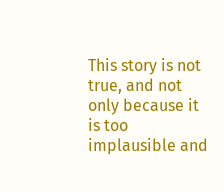This story is not true, and not only because it is too implausible and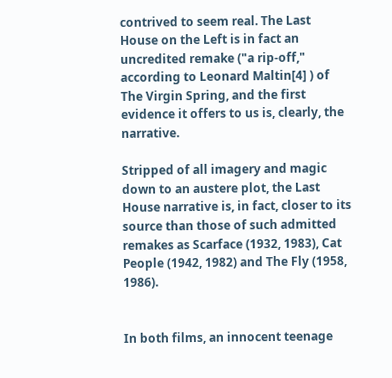contrived to seem real. The Last House on the Left is in fact an uncredited remake ("a rip-off," according to Leonard Maltin[4] ) of The Virgin Spring, and the first evidence it offers to us is, clearly, the narrative.

Stripped of all imagery and magic down to an austere plot, the Last House narrative is, in fact, closer to its source than those of such admitted remakes as Scarface (1932, 1983), Cat People (1942, 1982) and The Fly (1958, 1986).


In both films, an innocent teenage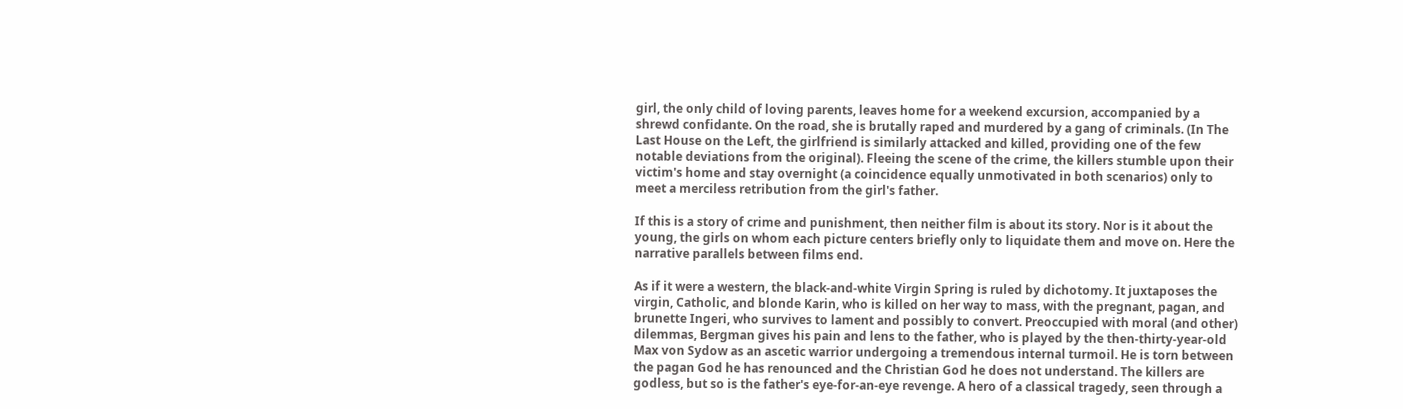girl, the only child of loving parents, leaves home for a weekend excursion, accompanied by a shrewd confidante. On the road, she is brutally raped and murdered by a gang of criminals. (In The Last House on the Left, the girlfriend is similarly attacked and killed, providing one of the few notable deviations from the original). Fleeing the scene of the crime, the killers stumble upon their victim's home and stay overnight (a coincidence equally unmotivated in both scenarios) only to meet a merciless retribution from the girl's father.

If this is a story of crime and punishment, then neither film is about its story. Nor is it about the young, the girls on whom each picture centers briefly only to liquidate them and move on. Here the narrative parallels between films end.

As if it were a western, the black-and-white Virgin Spring is ruled by dichotomy. It juxtaposes the virgin, Catholic, and blonde Karin, who is killed on her way to mass, with the pregnant, pagan, and brunette Ingeri, who survives to lament and possibly to convert. Preoccupied with moral (and other) dilemmas, Bergman gives his pain and lens to the father, who is played by the then-thirty-year-old Max von Sydow as an ascetic warrior undergoing a tremendous internal turmoil. He is torn between the pagan God he has renounced and the Christian God he does not understand. The killers are godless, but so is the father's eye-for-an-eye revenge. A hero of a classical tragedy, seen through a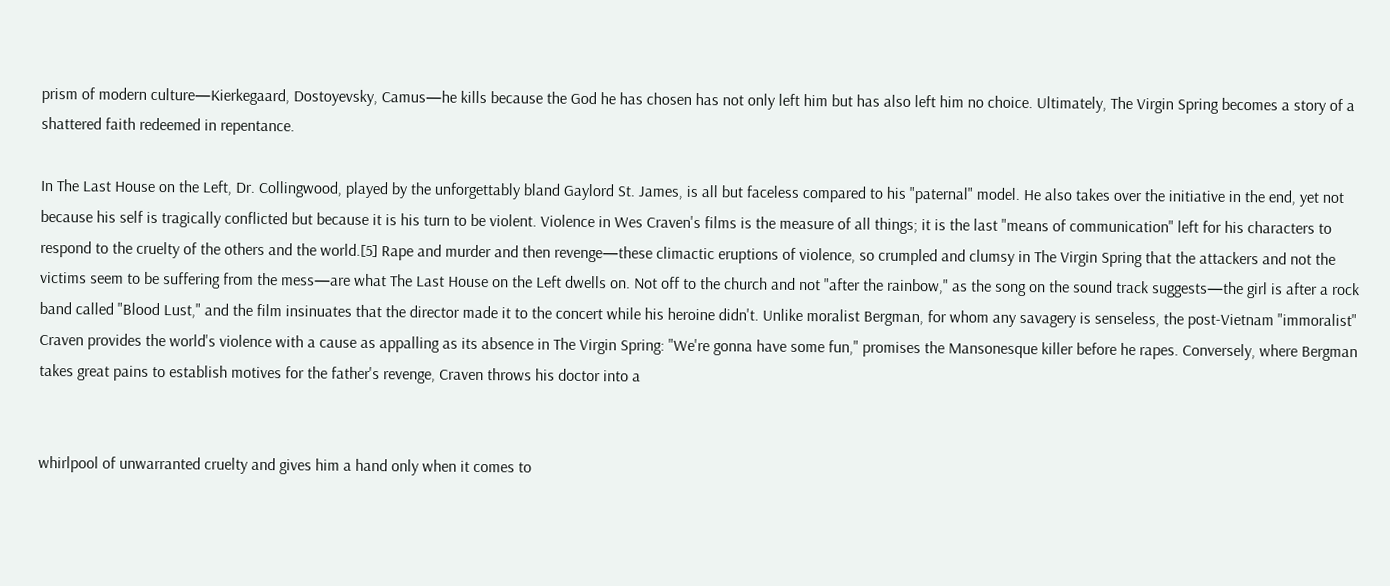prism of modern culture—Kierkegaard, Dostoyevsky, Camus—he kills because the God he has chosen has not only left him but has also left him no choice. Ultimately, The Virgin Spring becomes a story of a shattered faith redeemed in repentance.

In The Last House on the Left, Dr. Collingwood, played by the unforgettably bland Gaylord St. James, is all but faceless compared to his "paternal" model. He also takes over the initiative in the end, yet not because his self is tragically conflicted but because it is his turn to be violent. Violence in Wes Craven's films is the measure of all things; it is the last "means of communication" left for his characters to respond to the cruelty of the others and the world.[5] Rape and murder and then revenge—these climactic eruptions of violence, so crumpled and clumsy in The Virgin Spring that the attackers and not the victims seem to be suffering from the mess—are what The Last House on the Left dwells on. Not off to the church and not "after the rainbow," as the song on the sound track suggests—the girl is after a rock band called "Blood Lust," and the film insinuates that the director made it to the concert while his heroine didn't. Unlike moralist Bergman, for whom any savagery is senseless, the post-Vietnam "immoralist" Craven provides the world's violence with a cause as appalling as its absence in The Virgin Spring: "We're gonna have some fun," promises the Mansonesque killer before he rapes. Conversely, where Bergman takes great pains to establish motives for the father's revenge, Craven throws his doctor into a


whirlpool of unwarranted cruelty and gives him a hand only when it comes to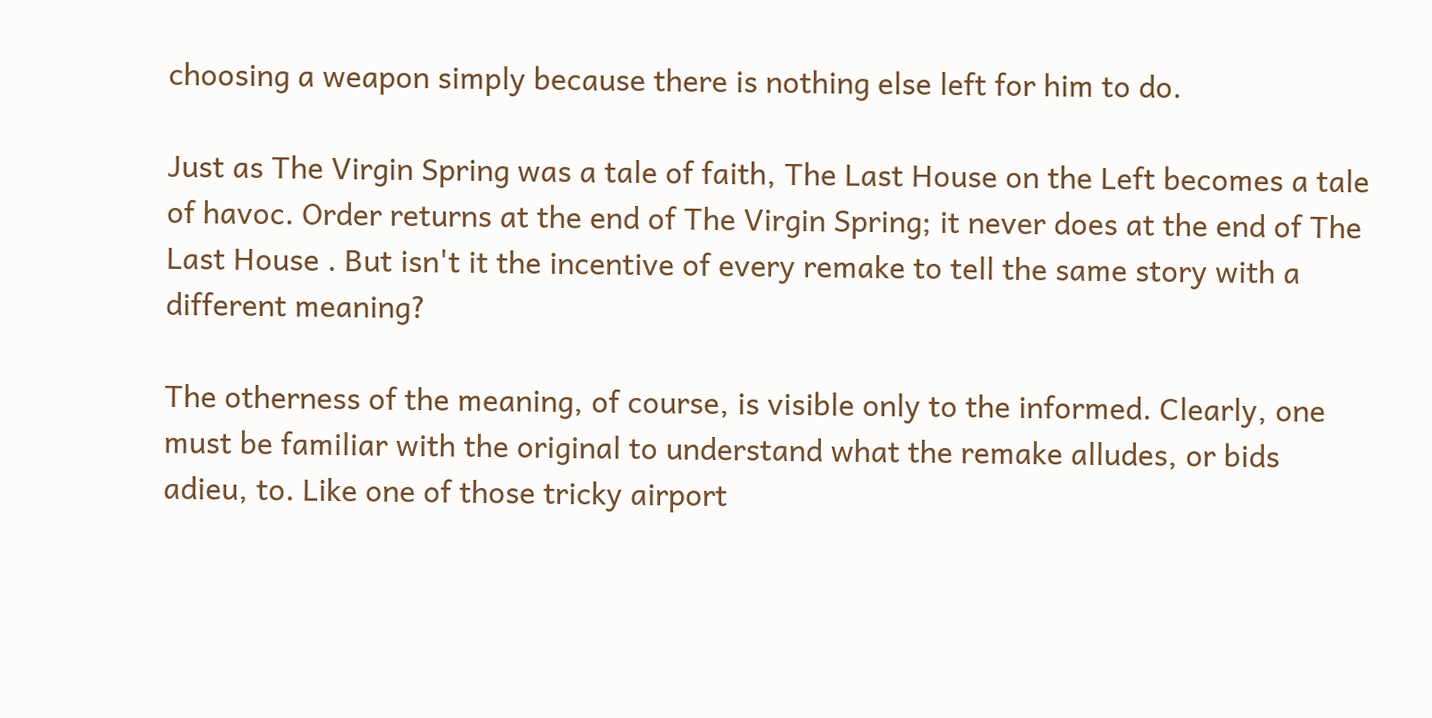choosing a weapon simply because there is nothing else left for him to do.

Just as The Virgin Spring was a tale of faith, The Last House on the Left becomes a tale of havoc. Order returns at the end of The Virgin Spring; it never does at the end of The Last House . But isn't it the incentive of every remake to tell the same story with a different meaning?

The otherness of the meaning, of course, is visible only to the informed. Clearly, one must be familiar with the original to understand what the remake alludes, or bids adieu, to. Like one of those tricky airport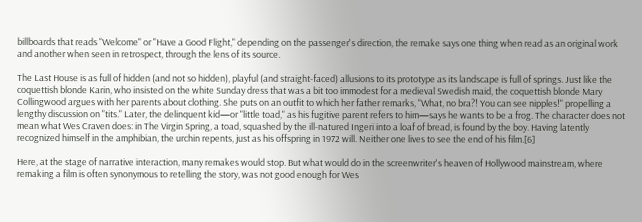billboards that reads "Welcome" or "Have a Good Flight," depending on the passenger's direction, the remake says one thing when read as an original work and another when seen in retrospect, through the lens of its source.

The Last House is as full of hidden (and not so hidden), playful (and straight-faced) allusions to its prototype as its landscape is full of springs. Just like the coquettish blonde Karin, who insisted on the white Sunday dress that was a bit too immodest for a medieval Swedish maid, the coquettish blonde Mary Collingwood argues with her parents about clothing. She puts on an outfit to which her father remarks, "What, no bra?! You can see nipples!" propelling a lengthy discussion on "tits." Later, the delinquent kid—or "little toad," as his fugitive parent refers to him—says he wants to be a frog. The character does not mean what Wes Craven does: in The Virgin Spring, a toad, squashed by the ill-natured Ingeri into a loaf of bread, is found by the boy. Having latently recognized himself in the amphibian, the urchin repents, just as his offspring in 1972 will. Neither one lives to see the end of his film.[6]

Here, at the stage of narrative interaction, many remakes would stop. But what would do in the screenwriter's heaven of Hollywood mainstream, where remaking a film is often synonymous to retelling the story, was not good enough for Wes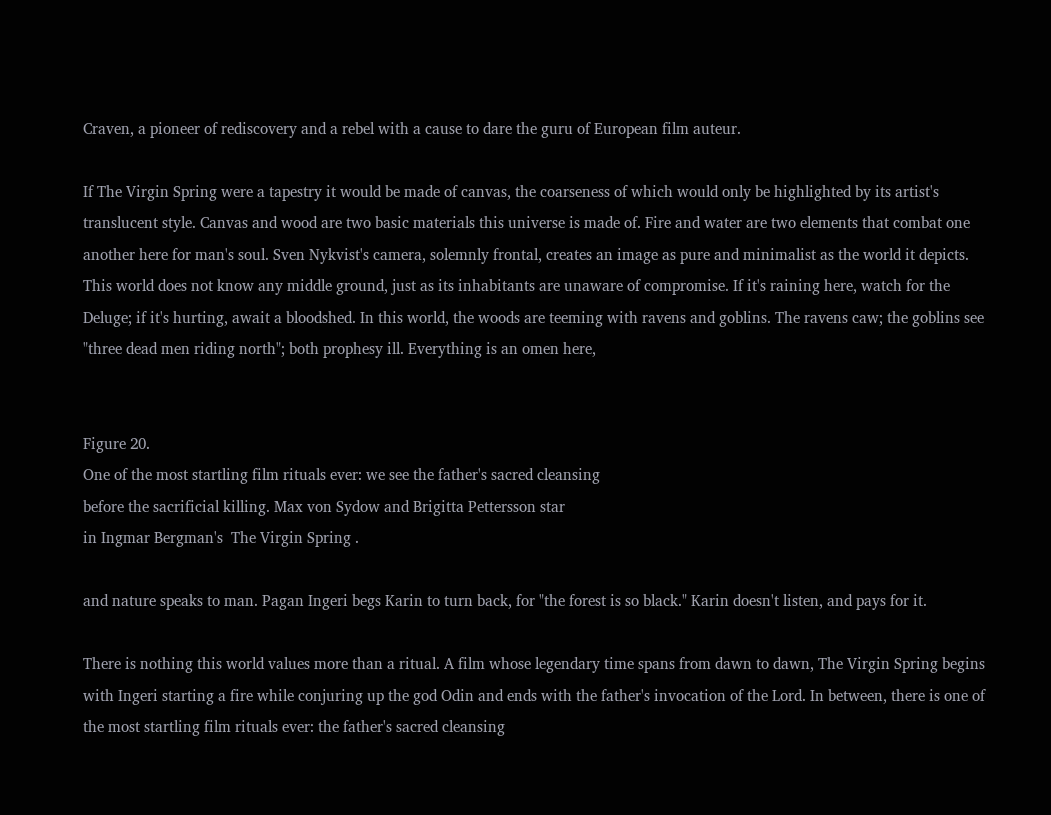Craven, a pioneer of rediscovery and a rebel with a cause to dare the guru of European film auteur.

If The Virgin Spring were a tapestry it would be made of canvas, the coarseness of which would only be highlighted by its artist's translucent style. Canvas and wood are two basic materials this universe is made of. Fire and water are two elements that combat one another here for man's soul. Sven Nykvist's camera, solemnly frontal, creates an image as pure and minimalist as the world it depicts. This world does not know any middle ground, just as its inhabitants are unaware of compromise. If it's raining here, watch for the Deluge; if it's hurting, await a bloodshed. In this world, the woods are teeming with ravens and goblins. The ravens caw; the goblins see "three dead men riding north"; both prophesy ill. Everything is an omen here,


Figure 20.
One of the most startling film rituals ever: we see the father's sacred cleansing
before the sacrificial killing. Max von Sydow and Brigitta Pettersson star
in Ingmar Bergman's  The Virgin Spring .

and nature speaks to man. Pagan Ingeri begs Karin to turn back, for "the forest is so black." Karin doesn't listen, and pays for it.

There is nothing this world values more than a ritual. A film whose legendary time spans from dawn to dawn, The Virgin Spring begins with Ingeri starting a fire while conjuring up the god Odin and ends with the father's invocation of the Lord. In between, there is one of the most startling film rituals ever: the father's sacred cleansing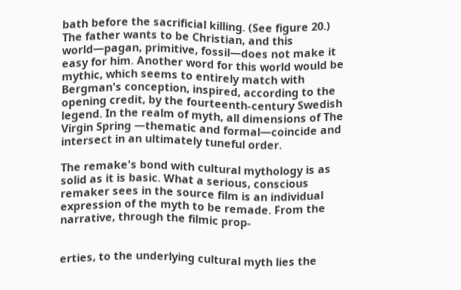bath before the sacrificial killing. (See figure 20.) The father wants to be Christian, and this world—pagan, primitive, fossil—does not make it easy for him. Another word for this world would be mythic, which seems to entirely match with Bergman's conception, inspired, according to the opening credit, by the fourteenth-century Swedish legend. In the realm of myth, all dimensions of The Virgin Spring —thematic and formal—coincide and intersect in an ultimately tuneful order.

The remake's bond with cultural mythology is as solid as it is basic. What a serious, conscious remaker sees in the source film is an individual expression of the myth to be remade. From the narrative, through the filmic prop-


erties, to the underlying cultural myth lies the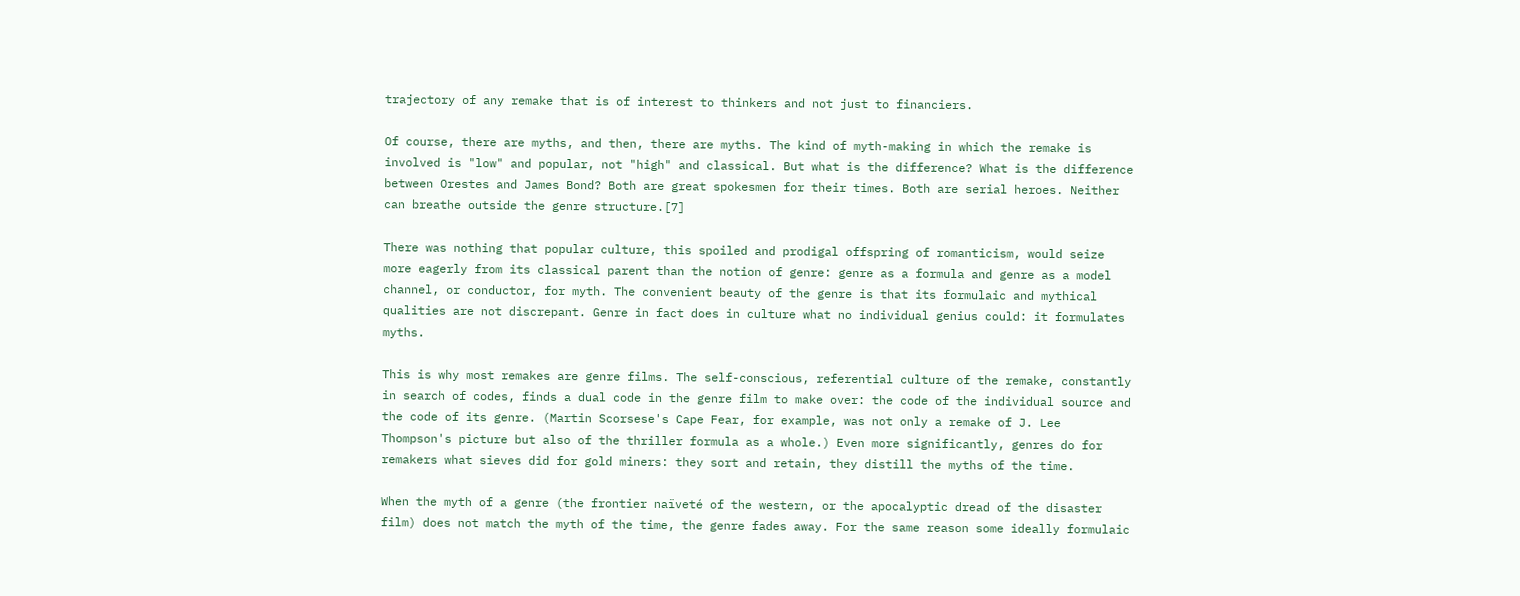trajectory of any remake that is of interest to thinkers and not just to financiers.

Of course, there are myths, and then, there are myths. The kind of myth-making in which the remake is involved is "low" and popular, not "high" and classical. But what is the difference? What is the difference between Orestes and James Bond? Both are great spokesmen for their times. Both are serial heroes. Neither can breathe outside the genre structure.[7]

There was nothing that popular culture, this spoiled and prodigal offspring of romanticism, would seize more eagerly from its classical parent than the notion of genre: genre as a formula and genre as a model channel, or conductor, for myth. The convenient beauty of the genre is that its formulaic and mythical qualities are not discrepant. Genre in fact does in culture what no individual genius could: it formulates myths.

This is why most remakes are genre films. The self-conscious, referential culture of the remake, constantly in search of codes, finds a dual code in the genre film to make over: the code of the individual source and the code of its genre. (Martin Scorsese's Cape Fear, for example, was not only a remake of J. Lee Thompson's picture but also of the thriller formula as a whole.) Even more significantly, genres do for remakers what sieves did for gold miners: they sort and retain, they distill the myths of the time.

When the myth of a genre (the frontier naïveté of the western, or the apocalyptic dread of the disaster film) does not match the myth of the time, the genre fades away. For the same reason some ideally formulaic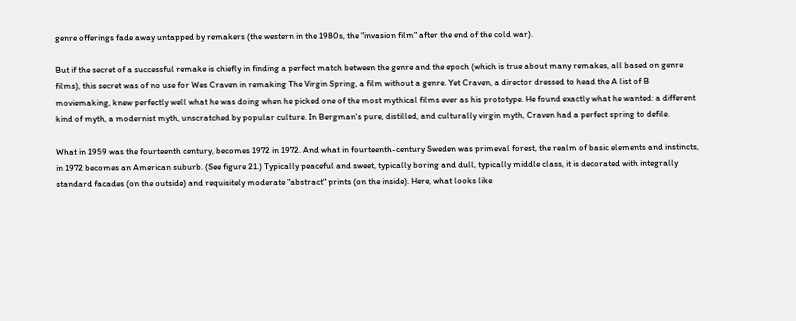genre offerings fade away untapped by remakers (the western in the 1980s, the "invasion film" after the end of the cold war).

But if the secret of a successful remake is chiefly in finding a perfect match between the genre and the epoch (which is true about many remakes, all based on genre films), this secret was of no use for Wes Craven in remaking The Virgin Spring, a film without a genre. Yet Craven, a director dressed to head the A list of B moviemaking, knew perfectly well what he was doing when he picked one of the most mythical films ever as his prototype. He found exactly what he wanted: a different kind of myth, a modernist myth, unscratched by popular culture. In Bergman's pure, distilled, and culturally virgin myth, Craven had a perfect spring to defile.

What in 1959 was the fourteenth century, becomes 1972 in 1972. And what in fourteenth-century Sweden was primeval forest, the realm of basic elements and instincts, in 1972 becomes an American suburb. (See figure 21.) Typically peaceful and sweet, typically boring and dull, typically middle class, it is decorated with integrally standard facades (on the outside) and requisitely moderate "abstract" prints (on the inside). Here, what looks like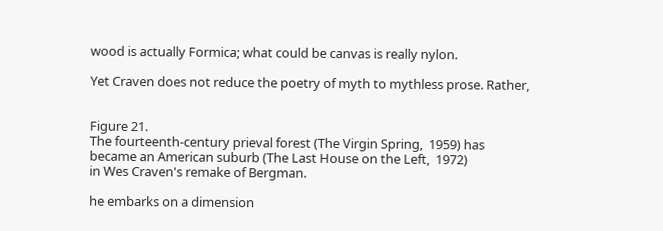wood is actually Formica; what could be canvas is really nylon.

Yet Craven does not reduce the poetry of myth to mythless prose. Rather,


Figure 21.
The fourteenth-century prieval forest (The Virgin Spring,  1959) has
became an American suburb (The Last House on the Left,  1972)
in Wes Craven's remake of Bergman.

he embarks on a dimension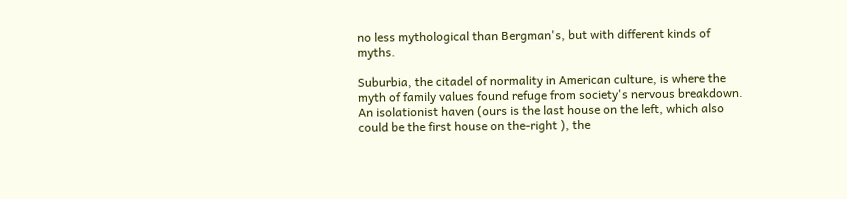no less mythological than Bergman's, but with different kinds of myths.

Suburbia, the citadel of normality in American culture, is where the myth of family values found refuge from society's nervous breakdown. An isolationist haven (ours is the last house on the left, which also could be the first house on the-right ), the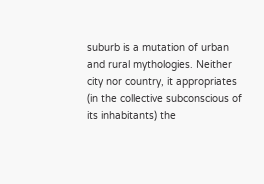suburb is a mutation of urban and rural mythologies. Neither city nor country, it appropriates (in the collective subconscious of its inhabitants) the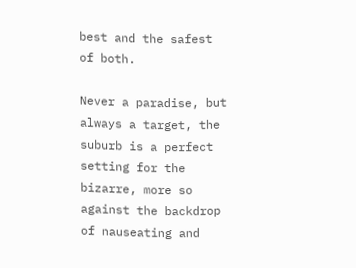best and the safest of both.

Never a paradise, but always a target, the suburb is a perfect setting for the bizarre, more so against the backdrop of nauseating and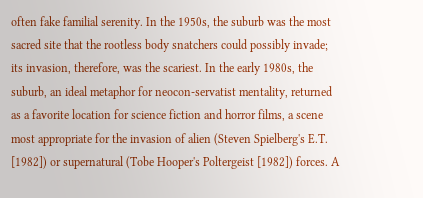often fake familial serenity. In the 1950s, the suburb was the most sacred site that the rootless body snatchers could possibly invade; its invasion, therefore, was the scariest. In the early 1980s, the suburb, an ideal metaphor for neocon-servatist mentality, returned as a favorite location for science fiction and horror films, a scene most appropriate for the invasion of alien (Steven Spielberg's E.T. [1982]) or supernatural (Tobe Hooper's Poltergeist [1982]) forces. A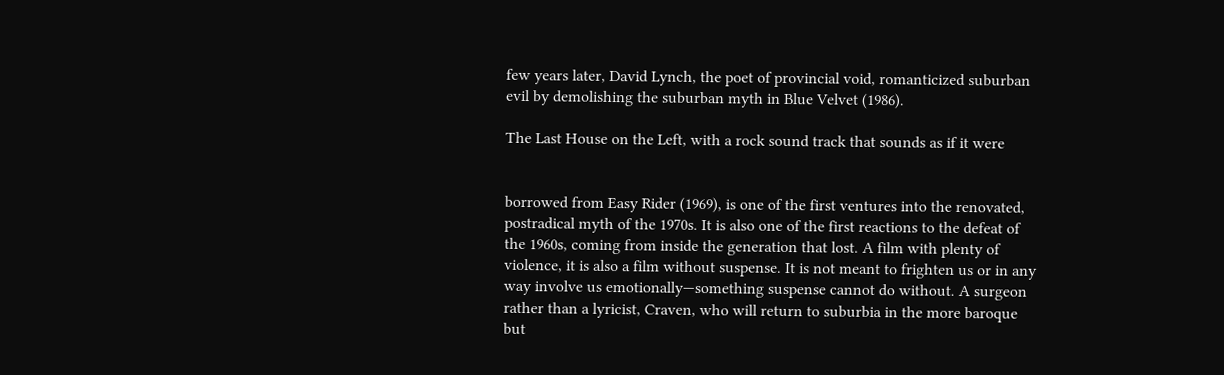few years later, David Lynch, the poet of provincial void, romanticized suburban evil by demolishing the suburban myth in Blue Velvet (1986).

The Last House on the Left, with a rock sound track that sounds as if it were


borrowed from Easy Rider (1969), is one of the first ventures into the renovated, postradical myth of the 1970s. It is also one of the first reactions to the defeat of the 1960s, coming from inside the generation that lost. A film with plenty of violence, it is also a film without suspense. It is not meant to frighten us or in any way involve us emotionally—something suspense cannot do without. A surgeon rather than a lyricist, Craven, who will return to suburbia in the more baroque but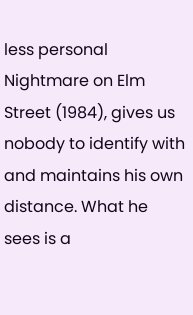less personal Nightmare on Elm Street (1984), gives us nobody to identify with and maintains his own distance. What he sees is a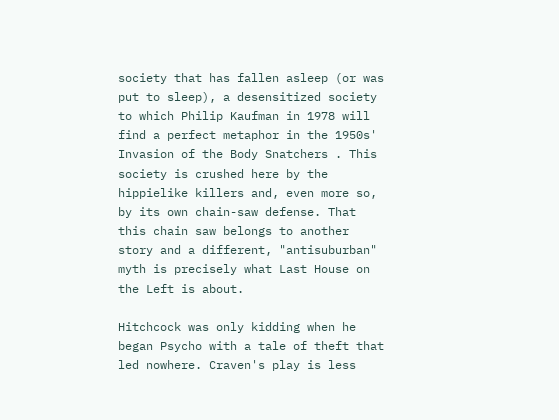society that has fallen asleep (or was put to sleep), a desensitized society to which Philip Kaufman in 1978 will find a perfect metaphor in the 1950s' Invasion of the Body Snatchers . This society is crushed here by the hippielike killers and, even more so, by its own chain-saw defense. That this chain saw belongs to another story and a different, "antisuburban" myth is precisely what Last House on the Left is about.

Hitchcock was only kidding when he began Psycho with a tale of theft that led nowhere. Craven's play is less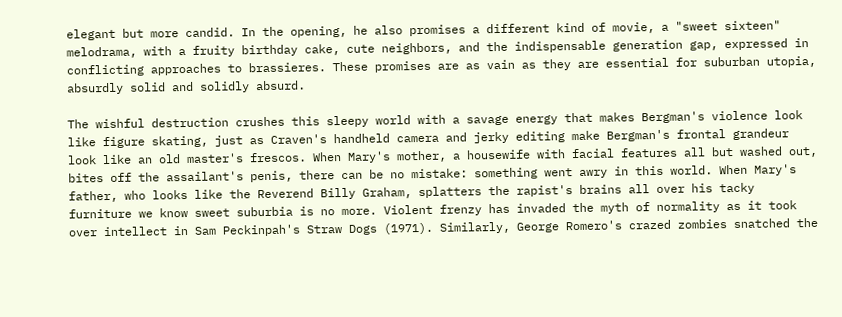elegant but more candid. In the opening, he also promises a different kind of movie, a "sweet sixteen" melodrama, with a fruity birthday cake, cute neighbors, and the indispensable generation gap, expressed in conflicting approaches to brassieres. These promises are as vain as they are essential for suburban utopia, absurdly solid and solidly absurd.

The wishful destruction crushes this sleepy world with a savage energy that makes Bergman's violence look like figure skating, just as Craven's handheld camera and jerky editing make Bergman's frontal grandeur look like an old master's frescos. When Mary's mother, a housewife with facial features all but washed out, bites off the assailant's penis, there can be no mistake: something went awry in this world. When Mary's father, who looks like the Reverend Billy Graham, splatters the rapist's brains all over his tacky furniture we know sweet suburbia is no more. Violent frenzy has invaded the myth of normality as it took over intellect in Sam Peckinpah's Straw Dogs (1971). Similarly, George Romero's crazed zombies snatched the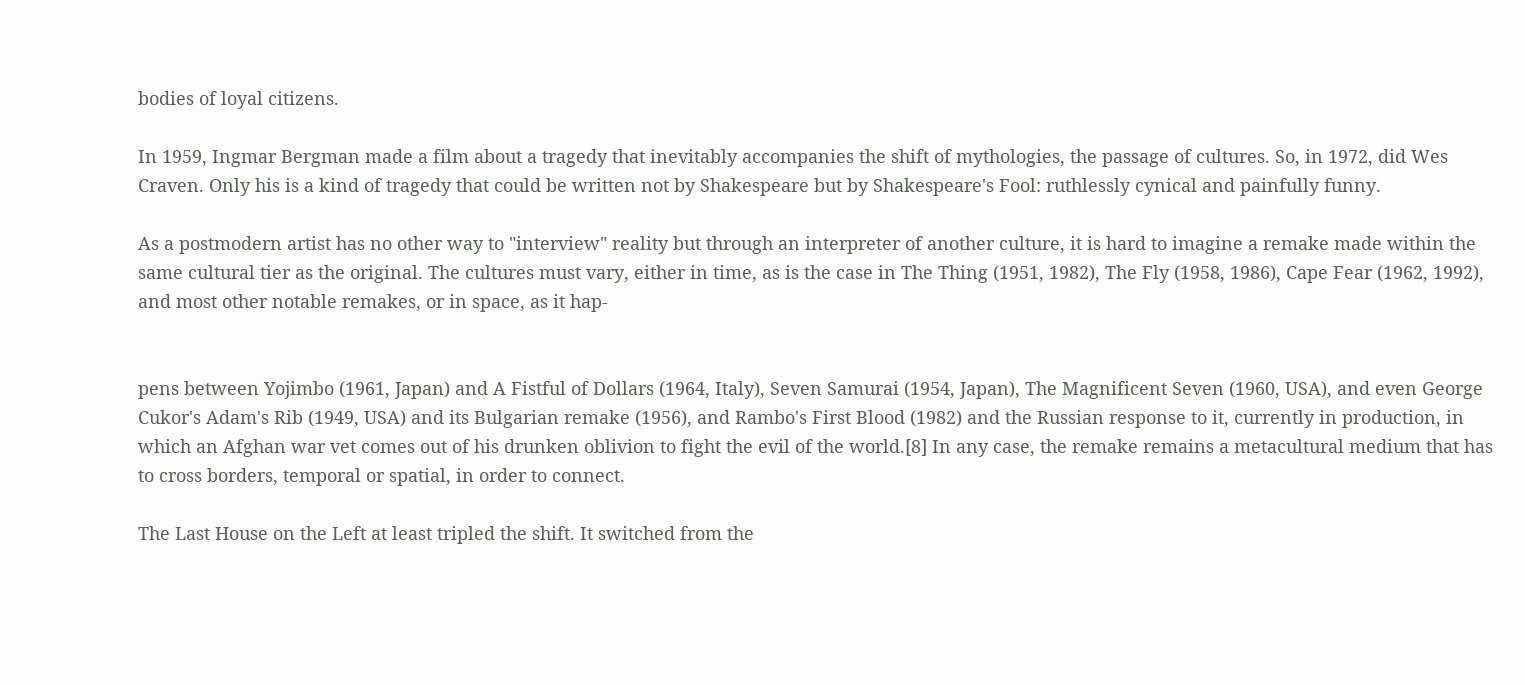bodies of loyal citizens.

In 1959, Ingmar Bergman made a film about a tragedy that inevitably accompanies the shift of mythologies, the passage of cultures. So, in 1972, did Wes Craven. Only his is a kind of tragedy that could be written not by Shakespeare but by Shakespeare's Fool: ruthlessly cynical and painfully funny.

As a postmodern artist has no other way to "interview" reality but through an interpreter of another culture, it is hard to imagine a remake made within the same cultural tier as the original. The cultures must vary, either in time, as is the case in The Thing (1951, 1982), The Fly (1958, 1986), Cape Fear (1962, 1992), and most other notable remakes, or in space, as it hap-


pens between Yojimbo (1961, Japan) and A Fistful of Dollars (1964, Italy), Seven Samurai (1954, Japan), The Magnificent Seven (1960, USA), and even George Cukor's Adam's Rib (1949, USA) and its Bulgarian remake (1956), and Rambo's First Blood (1982) and the Russian response to it, currently in production, in which an Afghan war vet comes out of his drunken oblivion to fight the evil of the world.[8] In any case, the remake remains a metacultural medium that has to cross borders, temporal or spatial, in order to connect.

The Last House on the Left at least tripled the shift. It switched from the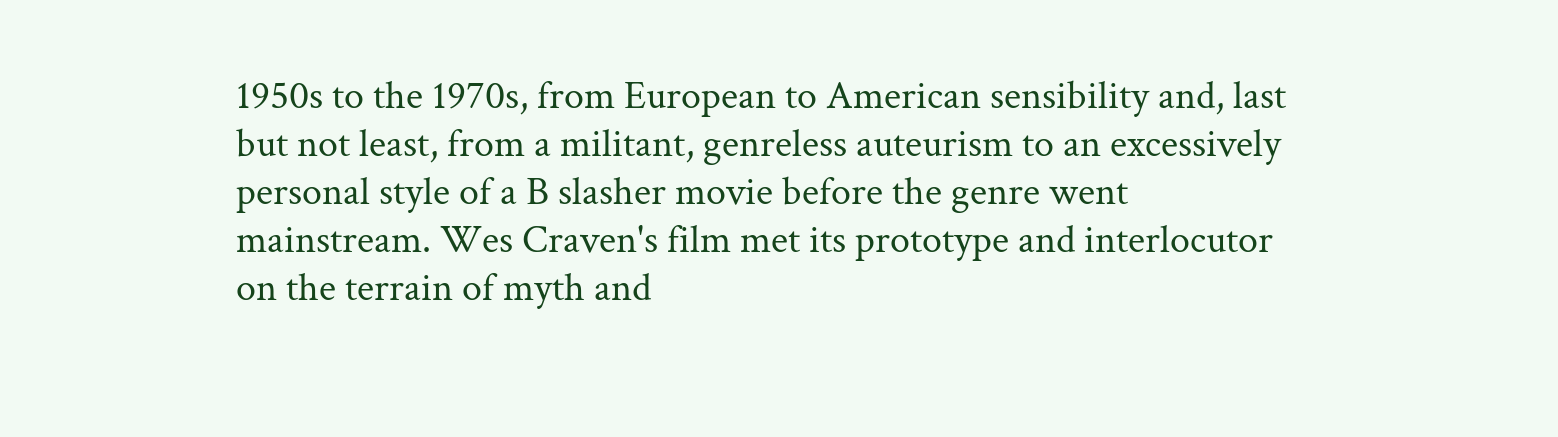1950s to the 1970s, from European to American sensibility and, last but not least, from a militant, genreless auteurism to an excessively personal style of a B slasher movie before the genre went mainstream. Wes Craven's film met its prototype and interlocutor on the terrain of myth and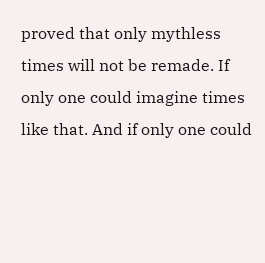proved that only mythless times will not be remade. If only one could imagine times like that. And if only one could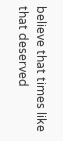believe that times like that deserved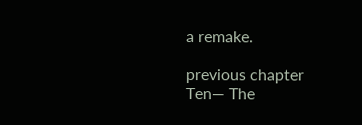a remake.

previous chapter
Ten— The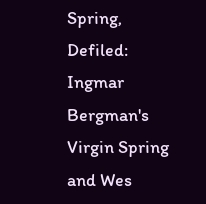Spring, Defiled: Ingmar Bergman's Virgin Spring and Wes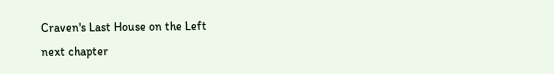Craven's Last House on the Left
next chapter